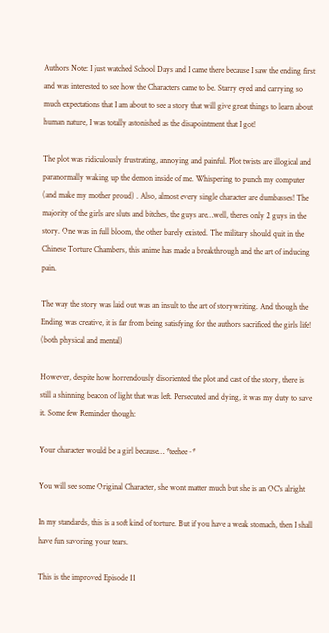Authors Note: I just watched School Days and I came there because I saw the ending first and was interested to see how the Characters came to be. Starry eyed and carrying so much expectations that I am about to see a story that will give great things to learn about human nature, I was totally astonished as the disapointment that I got!

The plot was ridiculously frustrating, annoying and painful. Plot twists are illogical and paranormally waking up the demon inside of me. Whispering to punch my computer (and make my mother proud) . Also, almost every single character are dumbasses! The majority of the girls are sluts and bitches, the guys are…well, theres only 2 guys in the story. One was in full bloom, the other barely existed. The military should quit in the Chinese Torture Chambers, this anime has made a breakthrough and the art of inducing pain.

The way the story was laid out was an insult to the art of storywriting. And though the Ending was creative, it is far from being satisfying for the authors sacrificed the girls life! (both physical and mental)

However, despite how horrendously disoriented the plot and cast of the story, there is still a shinning beacon of light that was left. Persecuted and dying, it was my duty to save it. Some few Reminder though:

Your character would be a girl because… *teehee~*

You will see some Original Character, she wont matter much but she is an OC's alright

In my standards, this is a soft kind of torture. But if you have a weak stomach, then I shall have fun savoring your tears.

This is the improved Episode 11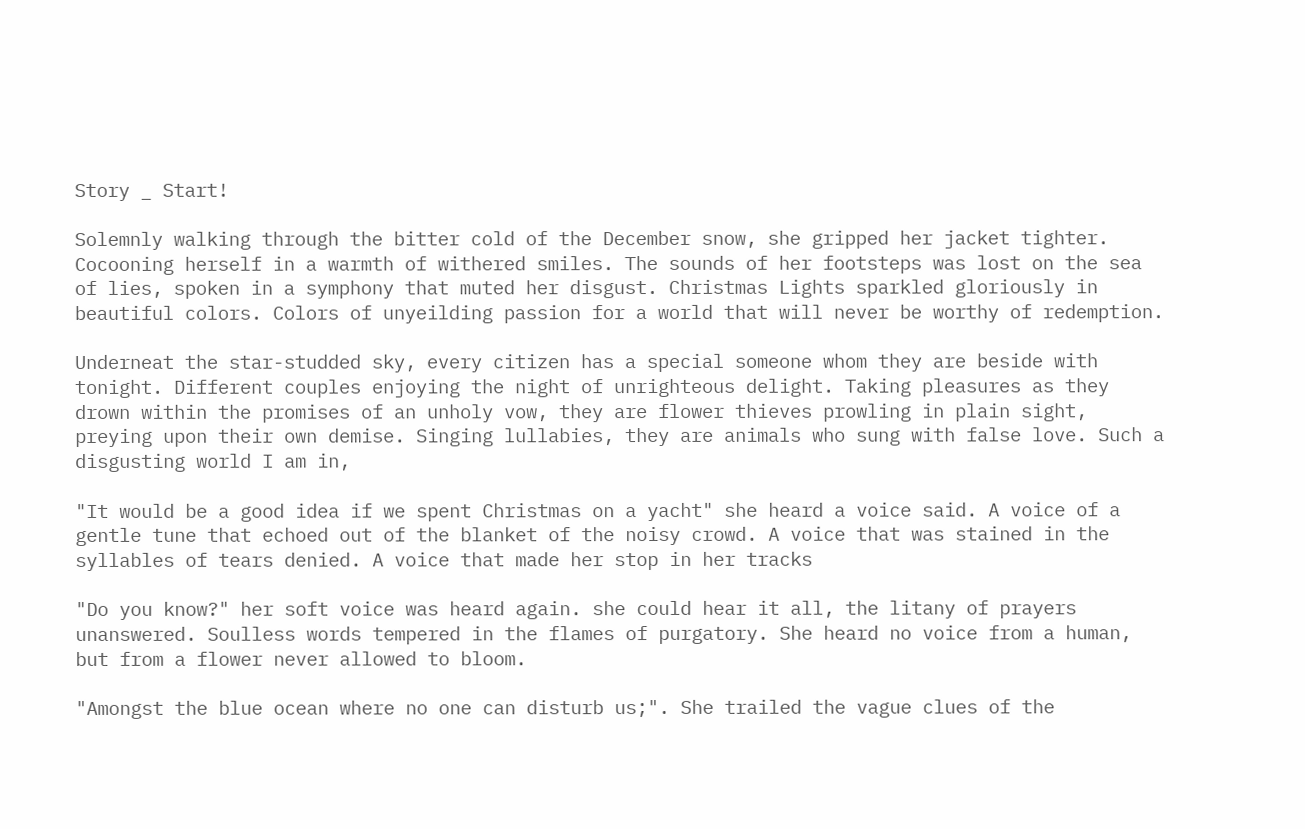Story _ Start!

Solemnly walking through the bitter cold of the December snow, she gripped her jacket tighter. Cocooning herself in a warmth of withered smiles. The sounds of her footsteps was lost on the sea of lies, spoken in a symphony that muted her disgust. Christmas Lights sparkled gloriously in beautiful colors. Colors of unyeilding passion for a world that will never be worthy of redemption.

Underneat the star-studded sky, every citizen has a special someone whom they are beside with tonight. Different couples enjoying the night of unrighteous delight. Taking pleasures as they drown within the promises of an unholy vow, they are flower thieves prowling in plain sight, preying upon their own demise. Singing lullabies, they are animals who sung with false love. Such a disgusting world I am in,

"It would be a good idea if we spent Christmas on a yacht" she heard a voice said. A voice of a gentle tune that echoed out of the blanket of the noisy crowd. A voice that was stained in the syllables of tears denied. A voice that made her stop in her tracks

"Do you know?" her soft voice was heard again. she could hear it all, the litany of prayers unanswered. Soulless words tempered in the flames of purgatory. She heard no voice from a human, but from a flower never allowed to bloom.

"Amongst the blue ocean where no one can disturb us;". She trailed the vague clues of the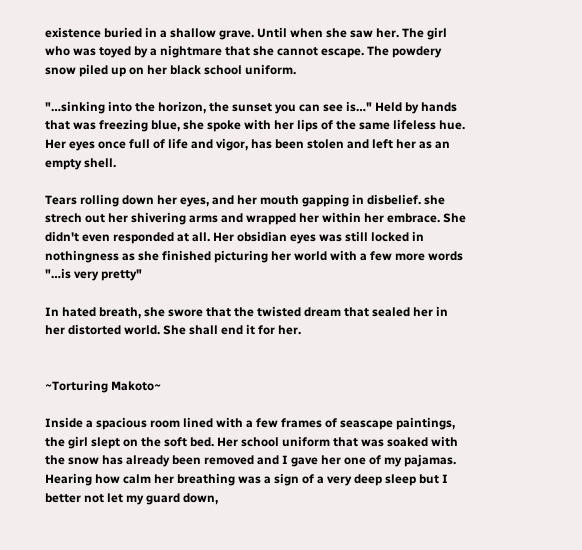existence buried in a shallow grave. Until when she saw her. The girl who was toyed by a nightmare that she cannot escape. The powdery snow piled up on her black school uniform.

"…sinking into the horizon, the sunset you can see is…" Held by hands that was freezing blue, she spoke with her lips of the same lifeless hue. Her eyes once full of life and vigor, has been stolen and left her as an empty shell.

Tears rolling down her eyes, and her mouth gapping in disbelief. she strech out her shivering arms and wrapped her within her embrace. She didn't even responded at all. Her obsidian eyes was still locked in nothingness as she finished picturing her world with a few more words "…is very pretty"

In hated breath, she swore that the twisted dream that sealed her in her distorted world. She shall end it for her.


~Torturing Makoto~

Inside a spacious room lined with a few frames of seascape paintings, the girl slept on the soft bed. Her school uniform that was soaked with the snow has already been removed and I gave her one of my pajamas. Hearing how calm her breathing was a sign of a very deep sleep but I better not let my guard down,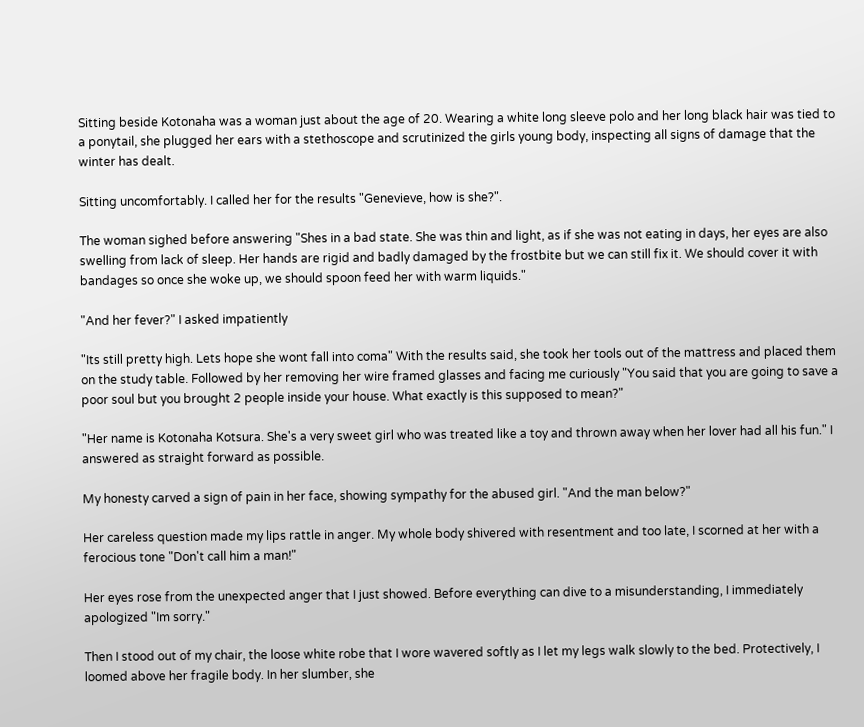Sitting beside Kotonaha was a woman just about the age of 20. Wearing a white long sleeve polo and her long black hair was tied to a ponytail, she plugged her ears with a stethoscope and scrutinized the girls young body, inspecting all signs of damage that the winter has dealt.

Sitting uncomfortably. I called her for the results "Genevieve, how is she?".

The woman sighed before answering "Shes in a bad state. She was thin and light, as if she was not eating in days, her eyes are also swelling from lack of sleep. Her hands are rigid and badly damaged by the frostbite but we can still fix it. We should cover it with bandages so once she woke up, we should spoon feed her with warm liquids."

"And her fever?" I asked impatiently

"Its still pretty high. Lets hope she wont fall into coma" With the results said, she took her tools out of the mattress and placed them on the study table. Followed by her removing her wire framed glasses and facing me curiously "You said that you are going to save a poor soul but you brought 2 people inside your house. What exactly is this supposed to mean?"

"Her name is Kotonaha Kotsura. She's a very sweet girl who was treated like a toy and thrown away when her lover had all his fun." I answered as straight forward as possible.

My honesty carved a sign of pain in her face, showing sympathy for the abused girl. "And the man below?"

Her careless question made my lips rattle in anger. My whole body shivered with resentment and too late, I scorned at her with a ferocious tone "Don't call him a man!"

Her eyes rose from the unexpected anger that I just showed. Before everything can dive to a misunderstanding, I immediately apologized "Im sorry."

Then I stood out of my chair, the loose white robe that I wore wavered softly as I let my legs walk slowly to the bed. Protectively, I loomed above her fragile body. In her slumber, she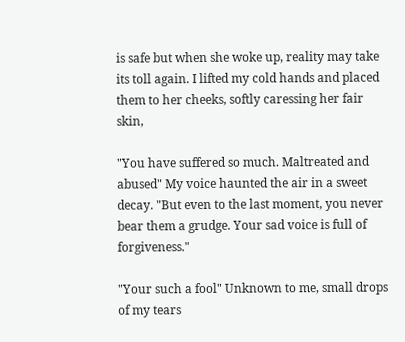is safe but when she woke up, reality may take its toll again. I lifted my cold hands and placed them to her cheeks, softly caressing her fair skin,

"You have suffered so much. Maltreated and abused" My voice haunted the air in a sweet decay. "But even to the last moment, you never bear them a grudge. Your sad voice is full of forgiveness."

"Your such a fool" Unknown to me, small drops of my tears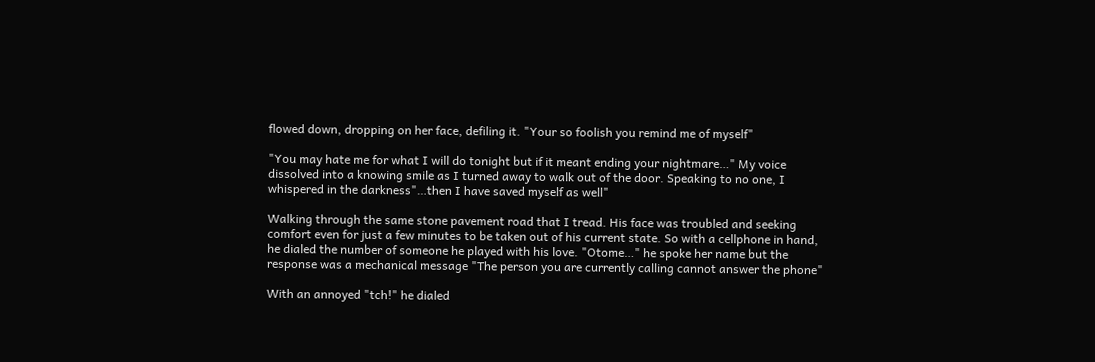flowed down, dropping on her face, defiling it. "Your so foolish you remind me of myself"

"You may hate me for what I will do tonight but if it meant ending your nightmare…" My voice dissolved into a knowing smile as I turned away to walk out of the door. Speaking to no one, I whispered in the darkness"…then I have saved myself as well"

Walking through the same stone pavement road that I tread. His face was troubled and seeking comfort even for just a few minutes to be taken out of his current state. So with a cellphone in hand, he dialed the number of someone he played with his love. "Otome…" he spoke her name but the response was a mechanical message "The person you are currently calling cannot answer the phone"

With an annoyed "tch!" he dialed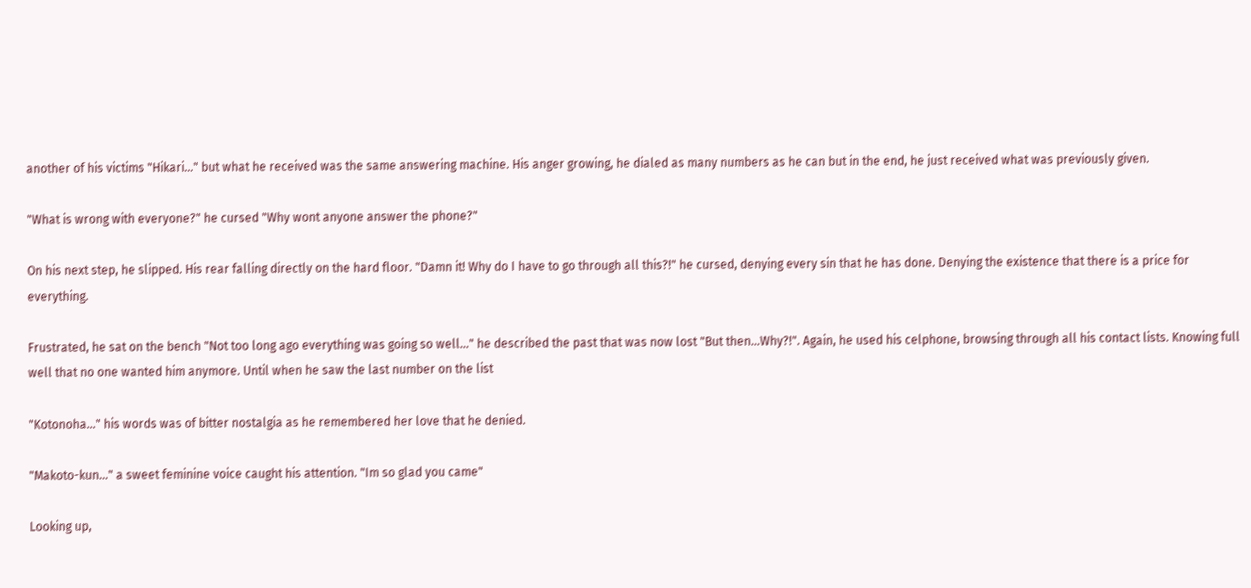another of his victims "Hikari…" but what he received was the same answering machine. His anger growing, he dialed as many numbers as he can but in the end, he just received what was previously given.

"What is wrong with everyone?" he cursed "Why wont anyone answer the phone?"

On his next step, he slipped. His rear falling directly on the hard floor. "Damn it! Why do I have to go through all this?!" he cursed, denying every sin that he has done. Denying the existence that there is a price for everything.

Frustrated, he sat on the bench "Not too long ago everything was going so well…" he described the past that was now lost "But then…Why?!". Again, he used his celphone, browsing through all his contact lists. Knowing full well that no one wanted him anymore. Until when he saw the last number on the list

"Kotonoha…" his words was of bitter nostalgia as he remembered her love that he denied.

"Makoto-kun…" a sweet feminine voice caught his attention. "Im so glad you came"

Looking up,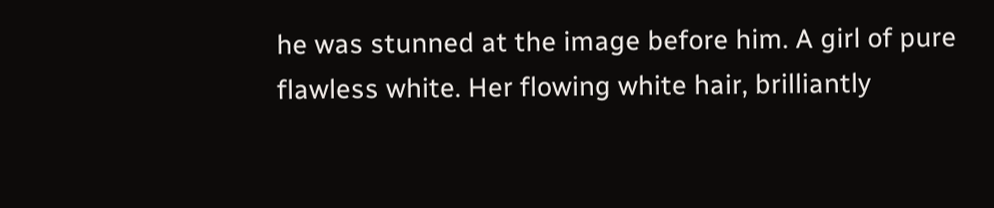he was stunned at the image before him. A girl of pure flawless white. Her flowing white hair, brilliantly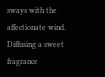sways with the affectionate wind. Diffusing a sweet fragrance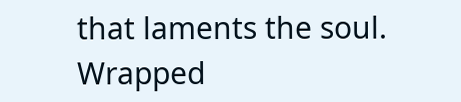that laments the soul. Wrapped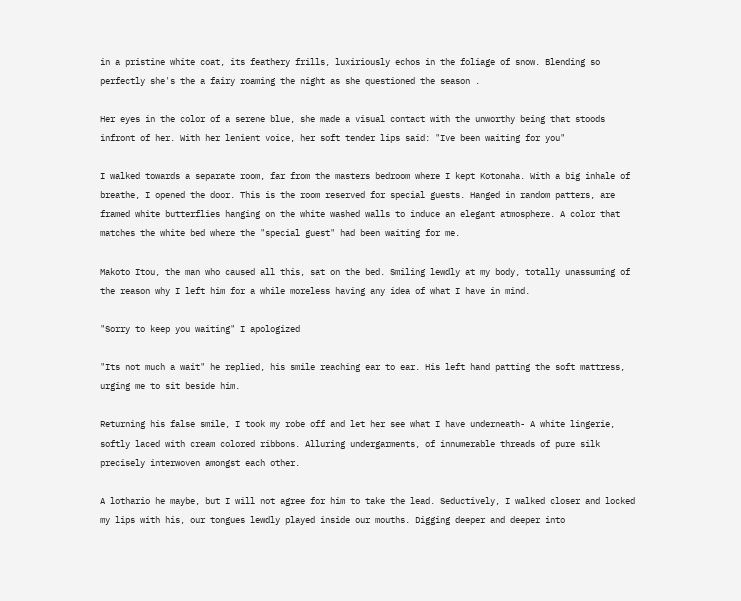in a pristine white coat, its feathery frills, luxiriously echos in the foliage of snow. Blending so perfectly she's the a fairy roaming the night as she questioned the season .

Her eyes in the color of a serene blue, she made a visual contact with the unworthy being that stoods infront of her. With her lenient voice, her soft tender lips said: "Ive been waiting for you"

I walked towards a separate room, far from the masters bedroom where I kept Kotonaha. With a big inhale of breathe, I opened the door. This is the room reserved for special guests. Hanged in random patters, are framed white butterflies hanging on the white washed walls to induce an elegant atmosphere. A color that matches the white bed where the "special guest" had been waiting for me.

Makoto Itou, the man who caused all this, sat on the bed. Smiling lewdly at my body, totally unassuming of the reason why I left him for a while moreless having any idea of what I have in mind.

"Sorry to keep you waiting" I apologized

"Its not much a wait" he replied, his smile reaching ear to ear. His left hand patting the soft mattress, urging me to sit beside him.

Returning his false smile, I took my robe off and let her see what I have underneath- A white lingerie, softly laced with cream colored ribbons. Alluring undergarments, of innumerable threads of pure silk precisely interwoven amongst each other.

A lothario he maybe, but I will not agree for him to take the lead. Seductively, I walked closer and locked my lips with his, our tongues lewdly played inside our mouths. Digging deeper and deeper into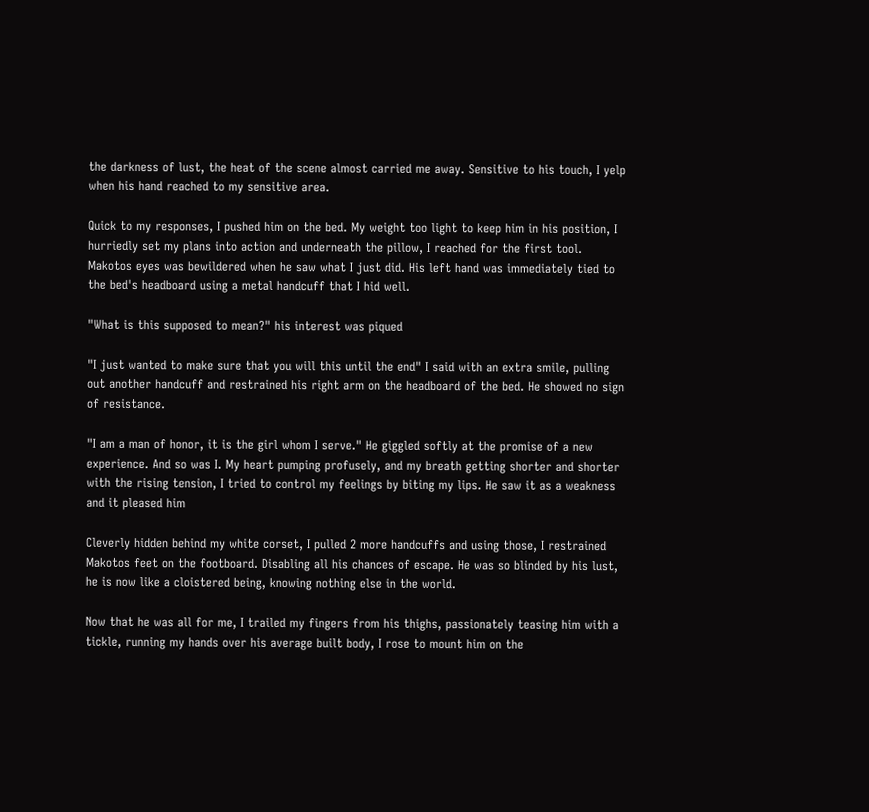the darkness of lust, the heat of the scene almost carried me away. Sensitive to his touch, I yelp when his hand reached to my sensitive area.

Quick to my responses, I pushed him on the bed. My weight too light to keep him in his position, I hurriedly set my plans into action and underneath the pillow, I reached for the first tool. Makotos eyes was bewildered when he saw what I just did. His left hand was immediately tied to the bed's headboard using a metal handcuff that I hid well.

"What is this supposed to mean?" his interest was piqued

"I just wanted to make sure that you will this until the end" I said with an extra smile, pulling out another handcuff and restrained his right arm on the headboard of the bed. He showed no sign of resistance.

"I am a man of honor, it is the girl whom I serve." He giggled softly at the promise of a new experience. And so was I. My heart pumping profusely, and my breath getting shorter and shorter with the rising tension, I tried to control my feelings by biting my lips. He saw it as a weakness and it pleased him

Cleverly hidden behind my white corset, I pulled 2 more handcuffs and using those, I restrained Makotos feet on the footboard. Disabling all his chances of escape. He was so blinded by his lust, he is now like a cloistered being, knowing nothing else in the world.

Now that he was all for me, I trailed my fingers from his thighs, passionately teasing him with a tickle, running my hands over his average built body, I rose to mount him on the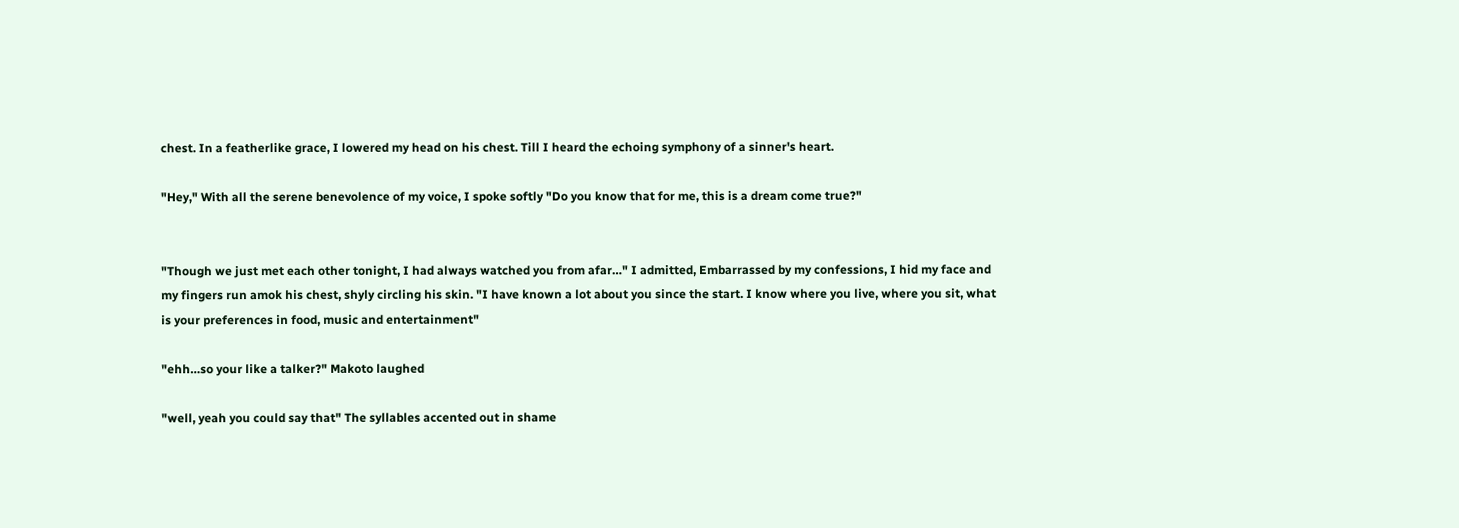chest. In a featherlike grace, I lowered my head on his chest. Till I heard the echoing symphony of a sinner's heart.

"Hey," With all the serene benevolence of my voice, I spoke softly "Do you know that for me, this is a dream come true?"


"Though we just met each other tonight, I had always watched you from afar…" I admitted, Embarrassed by my confessions, I hid my face and my fingers run amok his chest, shyly circling his skin. "I have known a lot about you since the start. I know where you live, where you sit, what is your preferences in food, music and entertainment"

"ehh…so your like a talker?" Makoto laughed

"well, yeah you could say that" The syllables accented out in shame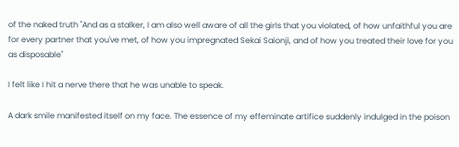of the naked truth "And as a stalker, I am also well aware of all the girls that you violated, of how unfaithful you are for every partner that you've met, of how you impregnated Sekai Saionji, and of how you treated their love for you as disposable"

I felt like I hit a nerve there that he was unable to speak.

A dark smile manifested itself on my face. The essence of my effeminate artifice suddenly indulged in the poison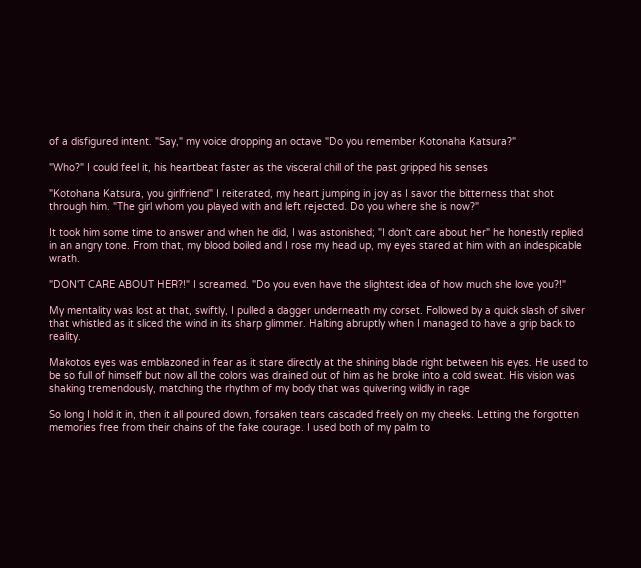of a disfigured intent. "Say," my voice dropping an octave "Do you remember Kotonaha Katsura?"

"Who?" I could feel it, his heartbeat faster as the visceral chill of the past gripped his senses

"Kotohana Katsura, you girlfriend" I reiterated, my heart jumping in joy as I savor the bitterness that shot through him. "The girl whom you played with and left rejected. Do you where she is now?"

It took him some time to answer and when he did, I was astonished; "I don't care about her" he honestly replied in an angry tone. From that, my blood boiled and I rose my head up, my eyes stared at him with an indespicable wrath.

"DON'T CARE ABOUT HER?!" I screamed. "Do you even have the slightest idea of how much she love you?!"

My mentality was lost at that, swiftly, I pulled a dagger underneath my corset. Followed by a quick slash of silver that whistled as it sliced the wind in its sharp glimmer. Halting abruptly when I managed to have a grip back to reality.

Makotos eyes was emblazoned in fear as it stare directly at the shining blade right between his eyes. He used to be so full of himself but now all the colors was drained out of him as he broke into a cold sweat. His vision was shaking tremendously, matching the rhythm of my body that was quivering wildly in rage

So long I hold it in, then it all poured down, forsaken tears cascaded freely on my cheeks. Letting the forgotten memories free from their chains of the fake courage. I used both of my palm to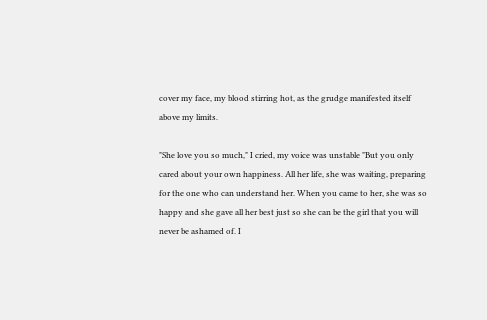cover my face, my blood stirring hot, as the grudge manifested itself above my limits.

"She love you so much," I cried, my voice was unstable "But you only cared about your own happiness. All her life, she was waiting, preparing for the one who can understand her. When you came to her, she was so happy and she gave all her best just so she can be the girl that you will never be ashamed of. I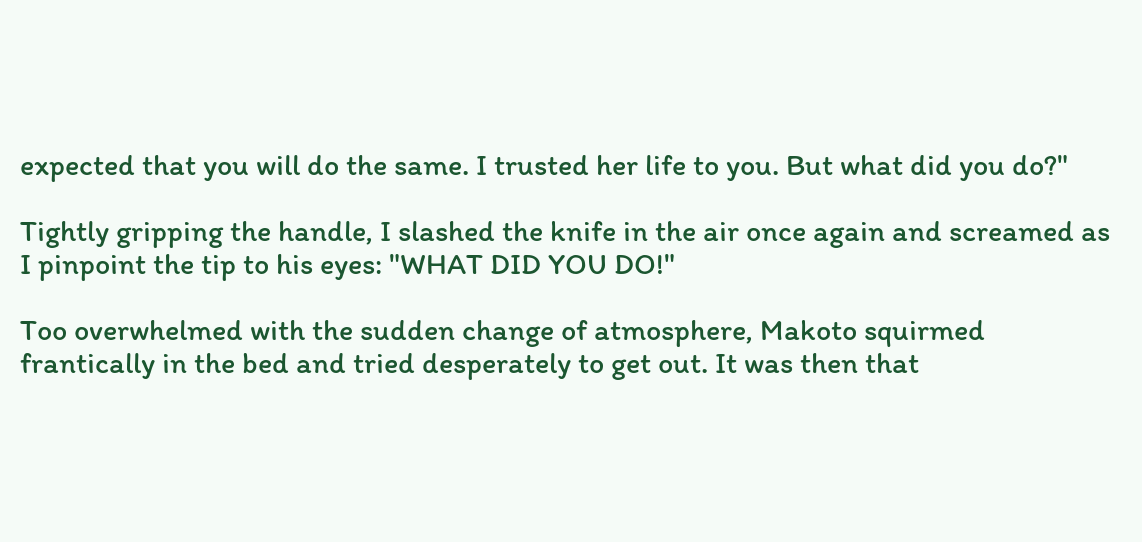expected that you will do the same. I trusted her life to you. But what did you do?"

Tightly gripping the handle, I slashed the knife in the air once again and screamed as I pinpoint the tip to his eyes: "WHAT DID YOU DO!"

Too overwhelmed with the sudden change of atmosphere, Makoto squirmed frantically in the bed and tried desperately to get out. It was then that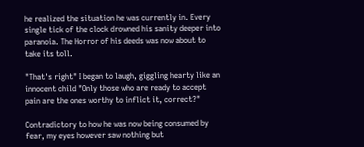he realized the situation he was currently in. Every single tick of the clock drowned his sanity deeper into paranoia. The Horror of his deeds was now about to take its toll.

"That's right" I began to laugh, giggling hearty like an innocent child "Only those who are ready to accept pain are the ones worthy to inflict it, correct?"

Contradictory to how he was now being consumed by fear, my eyes however saw nothing but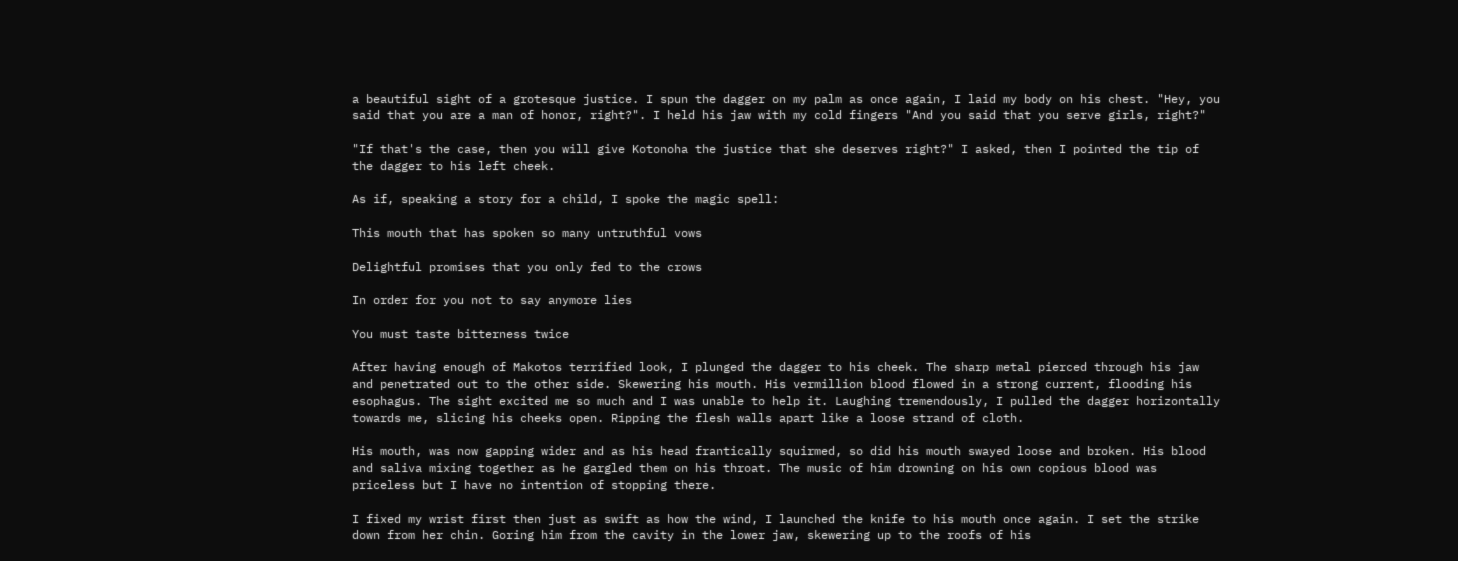a beautiful sight of a grotesque justice. I spun the dagger on my palm as once again, I laid my body on his chest. "Hey, you said that you are a man of honor, right?". I held his jaw with my cold fingers "And you said that you serve girls, right?"

"If that's the case, then you will give Kotonoha the justice that she deserves right?" I asked, then I pointed the tip of the dagger to his left cheek.

As if, speaking a story for a child, I spoke the magic spell:

This mouth that has spoken so many untruthful vows

Delightful promises that you only fed to the crows

In order for you not to say anymore lies

You must taste bitterness twice

After having enough of Makotos terrified look, I plunged the dagger to his cheek. The sharp metal pierced through his jaw and penetrated out to the other side. Skewering his mouth. His vermillion blood flowed in a strong current, flooding his esophagus. The sight excited me so much and I was unable to help it. Laughing tremendously, I pulled the dagger horizontally towards me, slicing his cheeks open. Ripping the flesh walls apart like a loose strand of cloth.

His mouth, was now gapping wider and as his head frantically squirmed, so did his mouth swayed loose and broken. His blood and saliva mixing together as he gargled them on his throat. The music of him drowning on his own copious blood was priceless but I have no intention of stopping there.

I fixed my wrist first then just as swift as how the wind, I launched the knife to his mouth once again. I set the strike down from her chin. Goring him from the cavity in the lower jaw, skewering up to the roofs of his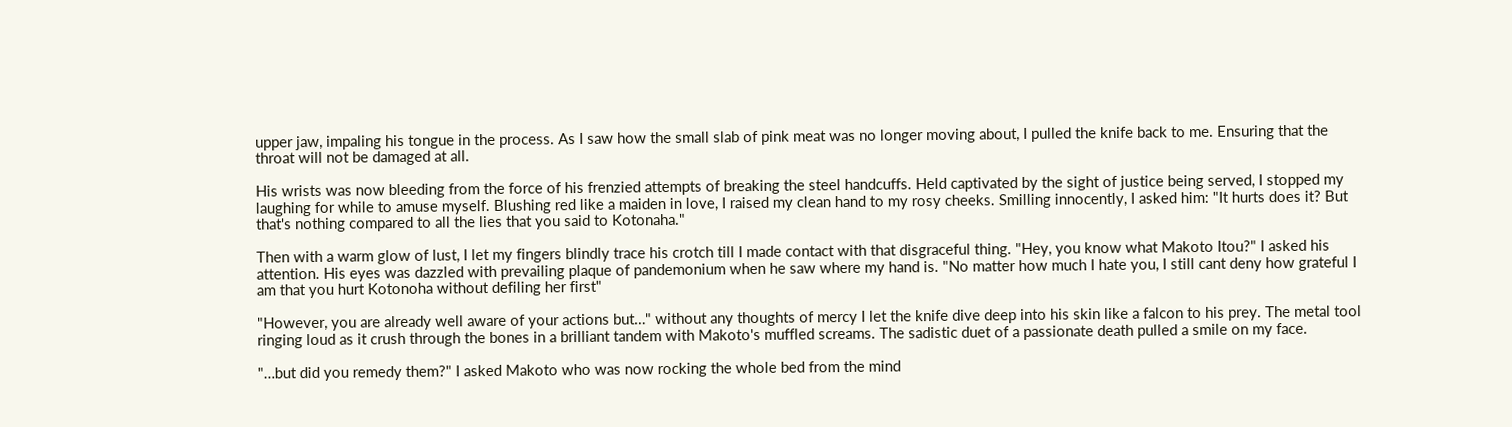upper jaw, impaling his tongue in the process. As I saw how the small slab of pink meat was no longer moving about, I pulled the knife back to me. Ensuring that the throat will not be damaged at all.

His wrists was now bleeding from the force of his frenzied attempts of breaking the steel handcuffs. Held captivated by the sight of justice being served, I stopped my laughing for while to amuse myself. Blushing red like a maiden in love, I raised my clean hand to my rosy cheeks. Smilling innocently, I asked him: "It hurts does it? But that's nothing compared to all the lies that you said to Kotonaha."

Then with a warm glow of lust, I let my fingers blindly trace his crotch till I made contact with that disgraceful thing. "Hey, you know what Makoto Itou?" I asked his attention. His eyes was dazzled with prevailing plaque of pandemonium when he saw where my hand is. "No matter how much I hate you, I still cant deny how grateful I am that you hurt Kotonoha without defiling her first"

"However, you are already well aware of your actions but…" without any thoughts of mercy I let the knife dive deep into his skin like a falcon to his prey. The metal tool ringing loud as it crush through the bones in a brilliant tandem with Makoto's muffled screams. The sadistic duet of a passionate death pulled a smile on my face.

"…but did you remedy them?" I asked Makoto who was now rocking the whole bed from the mind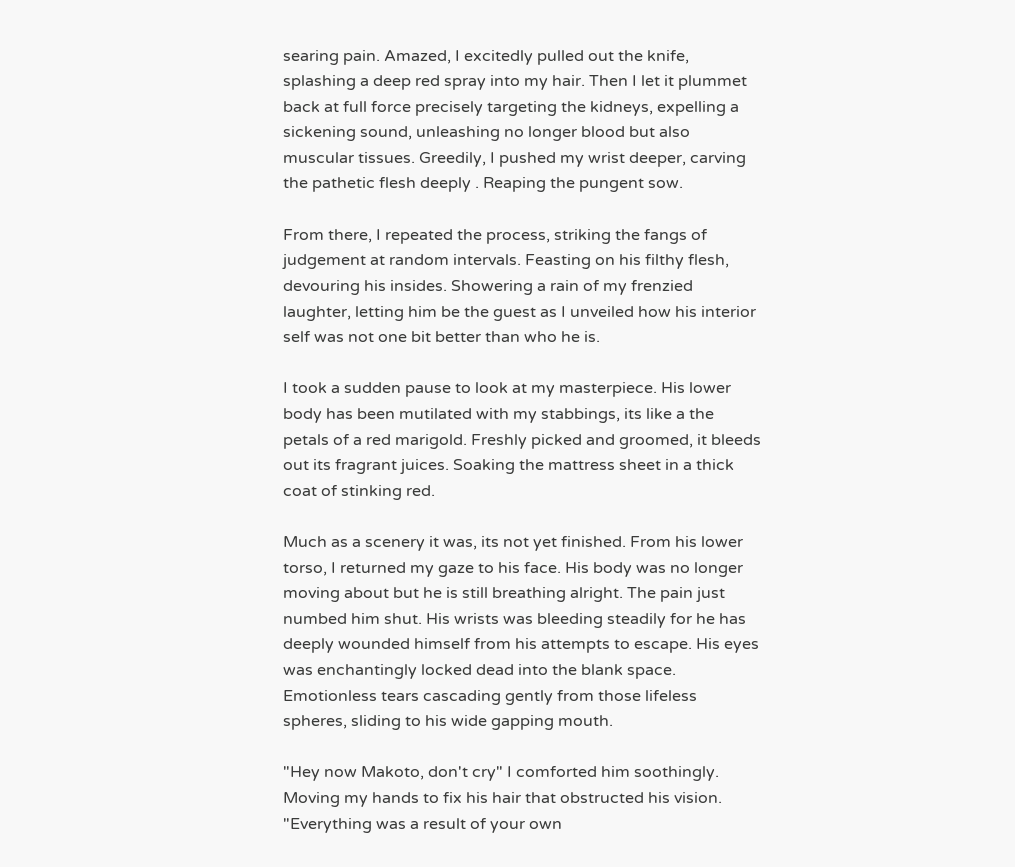searing pain. Amazed, I excitedly pulled out the knife, splashing a deep red spray into my hair. Then I let it plummet back at full force precisely targeting the kidneys, expelling a sickening sound, unleashing no longer blood but also muscular tissues. Greedily, I pushed my wrist deeper, carving the pathetic flesh deeply . Reaping the pungent sow.

From there, I repeated the process, striking the fangs of judgement at random intervals. Feasting on his filthy flesh, devouring his insides. Showering a rain of my frenzied laughter, letting him be the guest as I unveiled how his interior self was not one bit better than who he is.

I took a sudden pause to look at my masterpiece. His lower body has been mutilated with my stabbings, its like a the petals of a red marigold. Freshly picked and groomed, it bleeds out its fragrant juices. Soaking the mattress sheet in a thick coat of stinking red.

Much as a scenery it was, its not yet finished. From his lower torso, I returned my gaze to his face. His body was no longer moving about but he is still breathing alright. The pain just numbed him shut. His wrists was bleeding steadily for he has deeply wounded himself from his attempts to escape. His eyes was enchantingly locked dead into the blank space. Emotionless tears cascading gently from those lifeless spheres, sliding to his wide gapping mouth.

"Hey now Makoto, don't cry" I comforted him soothingly. Moving my hands to fix his hair that obstructed his vision. "Everything was a result of your own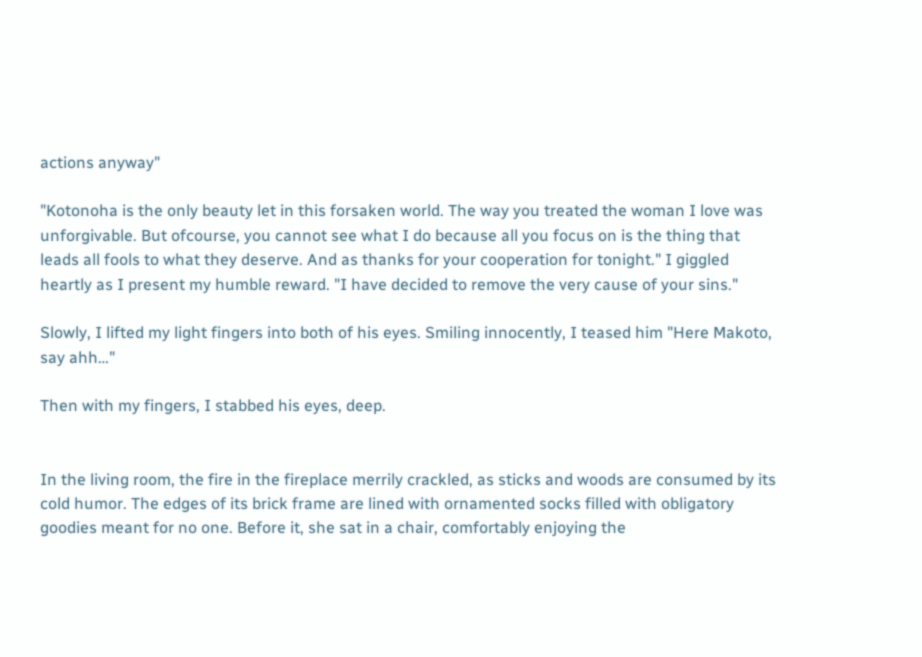actions anyway"

"Kotonoha is the only beauty let in this forsaken world. The way you treated the woman I love was unforgivable. But ofcourse, you cannot see what I do because all you focus on is the thing that leads all fools to what they deserve. And as thanks for your cooperation for tonight." I giggled heartly as I present my humble reward. "I have decided to remove the very cause of your sins."

Slowly, I lifted my light fingers into both of his eyes. Smiling innocently, I teased him "Here Makoto, say ahh…"

Then with my fingers, I stabbed his eyes, deep.


In the living room, the fire in the fireplace merrily crackled, as sticks and woods are consumed by its cold humor. The edges of its brick frame are lined with ornamented socks filled with obligatory goodies meant for no one. Before it, she sat in a chair, comfortably enjoying the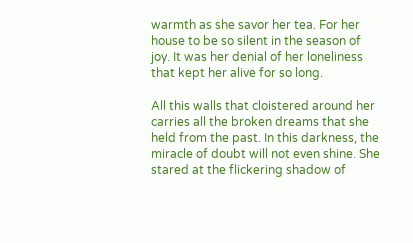warmth as she savor her tea. For her house to be so silent in the season of joy. It was her denial of her loneliness that kept her alive for so long.

All this walls that cloistered around her carries all the broken dreams that she held from the past. In this darkness, the miracle of doubt will not even shine. She stared at the flickering shadow of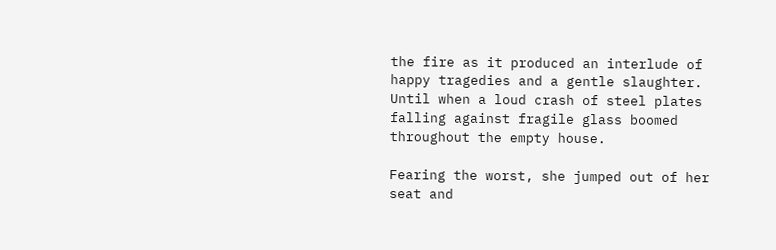the fire as it produced an interlude of happy tragedies and a gentle slaughter. Until when a loud crash of steel plates falling against fragile glass boomed throughout the empty house.

Fearing the worst, she jumped out of her seat and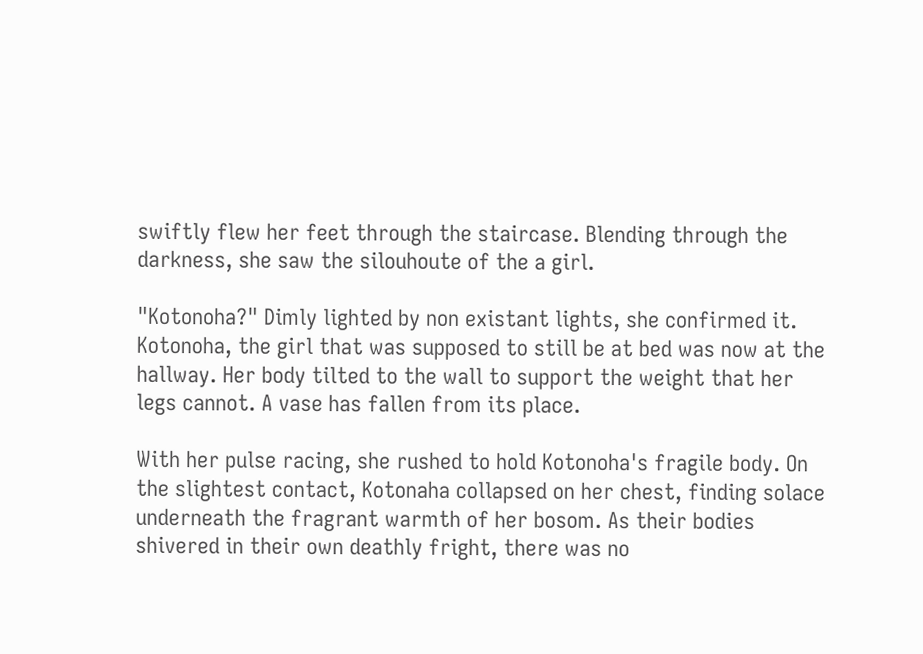swiftly flew her feet through the staircase. Blending through the darkness, she saw the silouhoute of the a girl.

"Kotonoha?" Dimly lighted by non existant lights, she confirmed it. Kotonoha, the girl that was supposed to still be at bed was now at the hallway. Her body tilted to the wall to support the weight that her legs cannot. A vase has fallen from its place.

With her pulse racing, she rushed to hold Kotonoha's fragile body. On the slightest contact, Kotonaha collapsed on her chest, finding solace underneath the fragrant warmth of her bosom. As their bodies shivered in their own deathly fright, there was no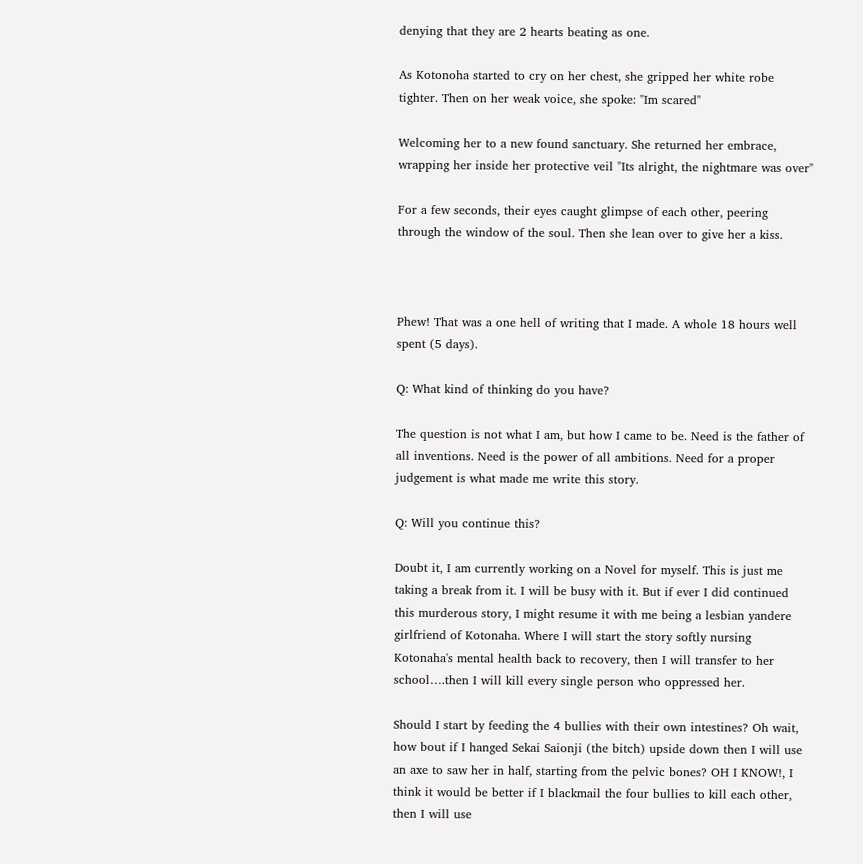denying that they are 2 hearts beating as one.

As Kotonoha started to cry on her chest, she gripped her white robe tighter. Then on her weak voice, she spoke: "Im scared"

Welcoming her to a new found sanctuary. She returned her embrace, wrapping her inside her protective veil "Its alright, the nightmare was over"

For a few seconds, their eyes caught glimpse of each other, peering through the window of the soul. Then she lean over to give her a kiss.



Phew! That was a one hell of writing that I made. A whole 18 hours well spent (5 days).

Q: What kind of thinking do you have?

The question is not what I am, but how I came to be. Need is the father of all inventions. Need is the power of all ambitions. Need for a proper judgement is what made me write this story.

Q: Will you continue this?

Doubt it, I am currently working on a Novel for myself. This is just me taking a break from it. I will be busy with it. But if ever I did continued this murderous story, I might resume it with me being a lesbian yandere girlfriend of Kotonaha. Where I will start the story softly nursing Kotonaha's mental health back to recovery, then I will transfer to her school….then I will kill every single person who oppressed her.

Should I start by feeding the 4 bullies with their own intestines? Oh wait, how bout if I hanged Sekai Saionji (the bitch) upside down then I will use an axe to saw her in half, starting from the pelvic bones? OH I KNOW!, I think it would be better if I blackmail the four bullies to kill each other, then I will use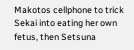Makotos cellphone to trick Sekai into eating her own fetus, then Setsuna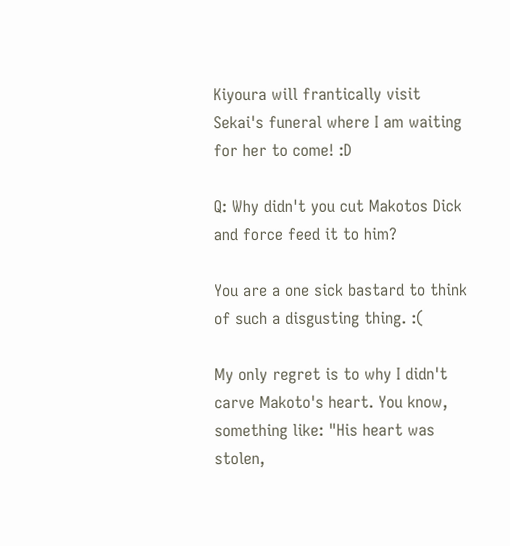Kiyoura will frantically visit Sekai's funeral where I am waiting for her to come! :D

Q: Why didn't you cut Makotos Dick and force feed it to him?

You are a one sick bastard to think of such a disgusting thing. :(

My only regret is to why I didn't carve Makoto's heart. You know, something like: "His heart was stolen,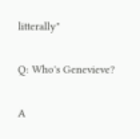litterally"

Q: Who's Genevieve?

A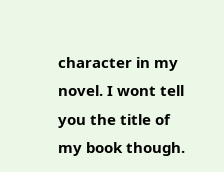character in my novel. I wont tell you the title of my book though.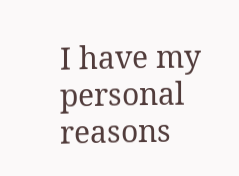I have my personal reasons